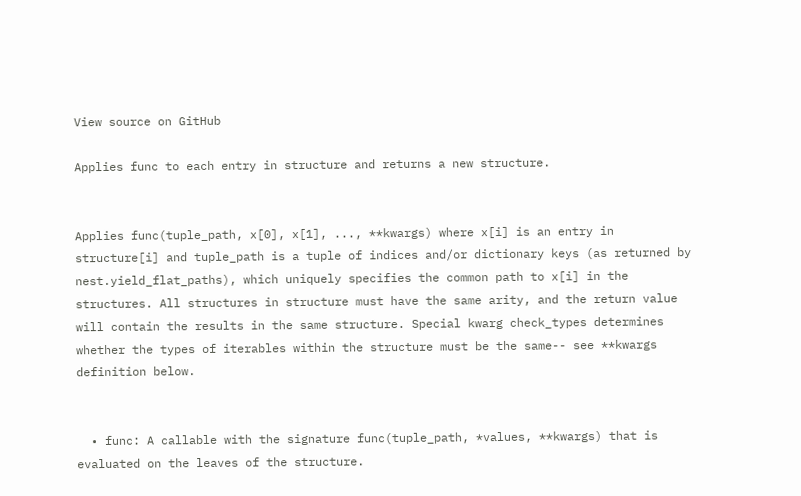View source on GitHub

Applies func to each entry in structure and returns a new structure.


Applies func(tuple_path, x[0], x[1], ..., **kwargs) where x[i] is an entry in structure[i] and tuple_path is a tuple of indices and/or dictionary keys (as returned by nest.yield_flat_paths), which uniquely specifies the common path to x[i] in the structures. All structures in structure must have the same arity, and the return value will contain the results in the same structure. Special kwarg check_types determines whether the types of iterables within the structure must be the same-- see **kwargs definition below.


  • func: A callable with the signature func(tuple_path, *values, **kwargs) that is evaluated on the leaves of the structure.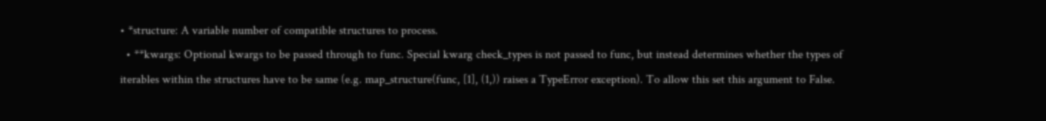• *structure: A variable number of compatible structures to process.
  • **kwargs: Optional kwargs to be passed through to func. Special kwarg check_types is not passed to func, but instead determines whether the types of iterables within the structures have to be same (e.g. map_structure(func, [1], (1,)) raises a TypeError exception). To allow this set this argument to False.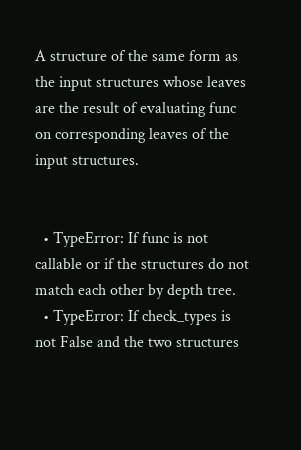A structure of the same form as the input structures whose leaves are the result of evaluating func on corresponding leaves of the input structures.


  • TypeError: If func is not callable or if the structures do not match each other by depth tree.
  • TypeError: If check_types is not False and the two structures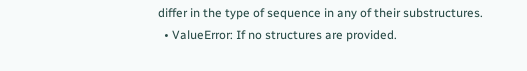differ in the type of sequence in any of their substructures.
  • ValueError: If no structures are provided.